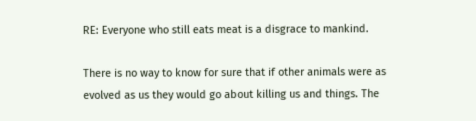RE: Everyone who still eats meat is a disgrace to mankind.

There is no way to know for sure that if other animals were as evolved as us they would go about killing us and things. The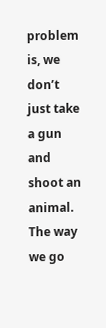problem is, we don’t just take a gun and shoot an animal. The way we go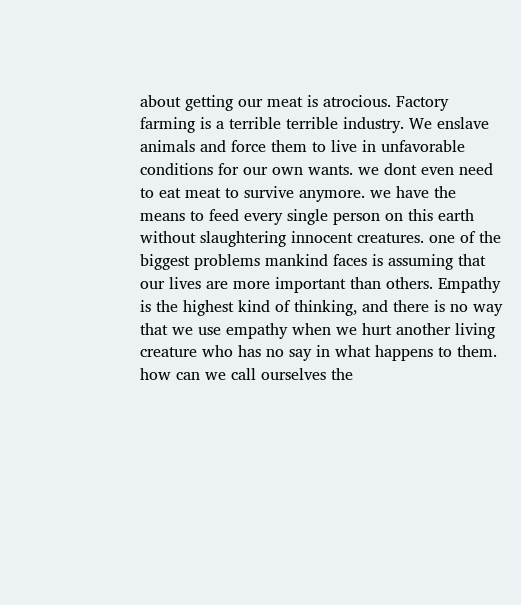about getting our meat is atrocious. Factory farming is a terrible terrible industry. We enslave animals and force them to live in unfavorable conditions for our own wants. we dont even need to eat meat to survive anymore. we have the means to feed every single person on this earth without slaughtering innocent creatures. one of the biggest problems mankind faces is assuming that our lives are more important than others. Empathy is the highest kind of thinking, and there is no way that we use empathy when we hurt another living creature who has no say in what happens to them. how can we call ourselves the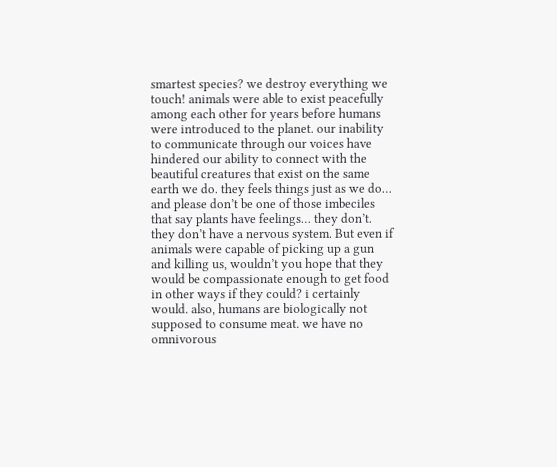smartest species? we destroy everything we touch! animals were able to exist peacefully among each other for years before humans were introduced to the planet. our inability to communicate through our voices have hindered our ability to connect with the beautiful creatures that exist on the same earth we do. they feels things just as we do… and please don’t be one of those imbeciles that say plants have feelings… they don’t. they don’t have a nervous system. But even if animals were capable of picking up a gun and killing us, wouldn’t you hope that they would be compassionate enough to get food in other ways if they could? i certainly would. also, humans are biologically not supposed to consume meat. we have no omnivorous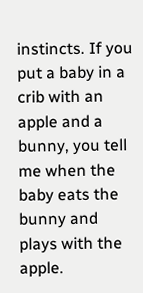instincts. If you put a baby in a crib with an apple and a bunny, you tell me when the baby eats the bunny and plays with the apple.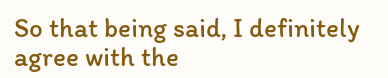So that being said, I definitely agree with the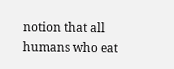notion that all humans who eat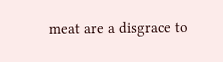meat are a disgrace to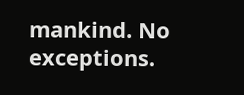mankind. No exceptions.